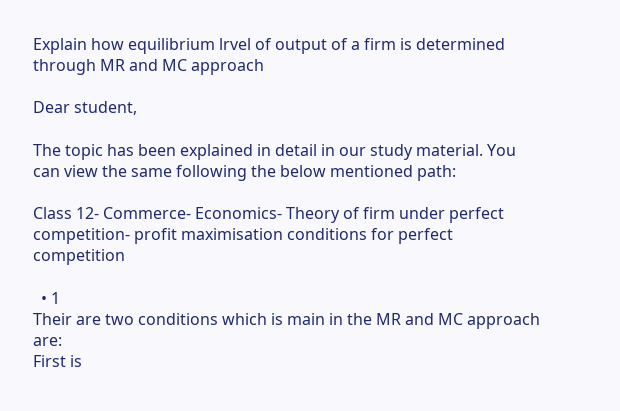Explain how equilibrium lrvel of output of a firm is determined through MR and MC approach

Dear student,

The topic has been explained in detail in our study material. You can view the same following the below mentioned path:

Class 12- Commerce- Economics- Theory of firm under perfect competition- profit maximisation conditions for perfect competition

  • 1
Their are two conditions which is main in the MR and MC approach are:
First is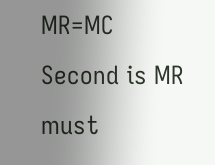MR=MC
Second is MR must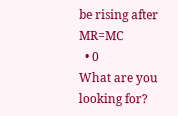be rising after MR=MC
  • 0
What are you looking for?